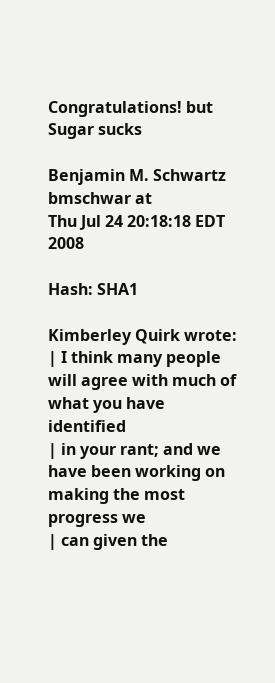Congratulations! but Sugar sucks

Benjamin M. Schwartz bmschwar at
Thu Jul 24 20:18:18 EDT 2008

Hash: SHA1

Kimberley Quirk wrote:
| I think many people will agree with much of what you have identified
| in your rant; and we have been working on making the most progress we
| can given the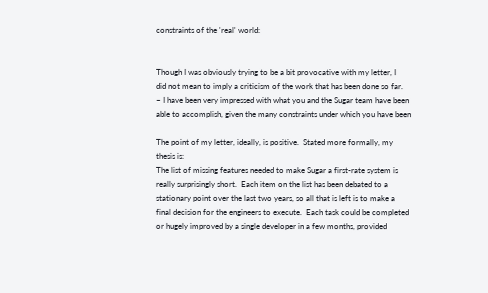constraints of the 'real' world:


Though I was obviously trying to be a bit provocative with my letter, I
did not mean to imply a criticism of the work that has been done so far.
~ I have been very impressed with what you and the Sugar team have been
able to accomplish, given the many constraints under which you have been

The point of my letter, ideally, is positive.  Stated more formally, my
thesis is:
The list of missing features needed to make Sugar a first-rate system is
really surprisingly short.  Each item on the list has been debated to a
stationary point over the last two years, so all that is left is to make a
final decision for the engineers to execute.  Each task could be completed
or hugely improved by a single developer in a few months, provided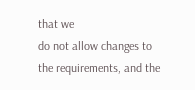that we
do not allow changes to the requirements, and the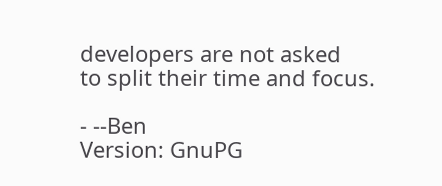developers are not asked
to split their time and focus.

- --Ben
Version: GnuPG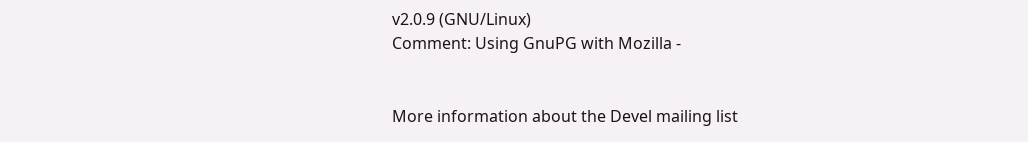v2.0.9 (GNU/Linux)
Comment: Using GnuPG with Mozilla -


More information about the Devel mailing list